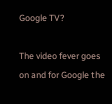Google TV?

The video fever goes on and for Google the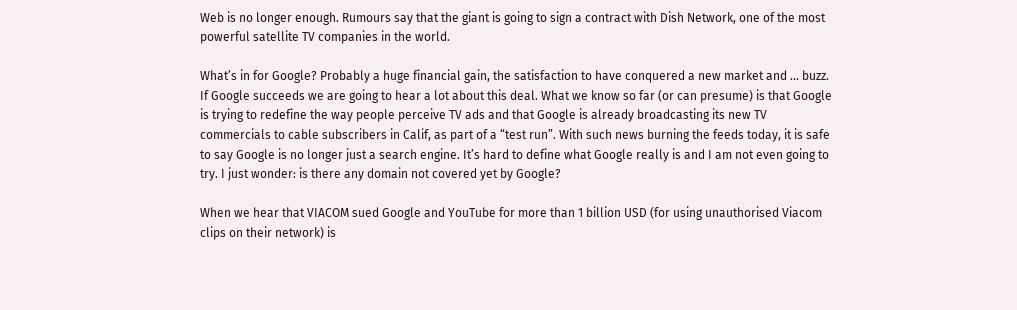Web is no longer enough. Rumours say that the giant is going to sign a contract with Dish Network, one of the most powerful satellite TV companies in the world.

What’s in for Google? Probably a huge financial gain, the satisfaction to have conquered a new market and … buzz. If Google succeeds we are going to hear a lot about this deal. What we know so far (or can presume) is that Google is trying to redefine the way people perceive TV ads and that Google is already broadcasting its new TV commercials to cable subscribers in Calif, as part of a “test run”. With such news burning the feeds today, it is safe to say Google is no longer just a search engine. It’s hard to define what Google really is and I am not even going to try. I just wonder: is there any domain not covered yet by Google?

When we hear that VIACOM sued Google and YouTube for more than 1 billion USD (for using unauthorised Viacom clips on their network) is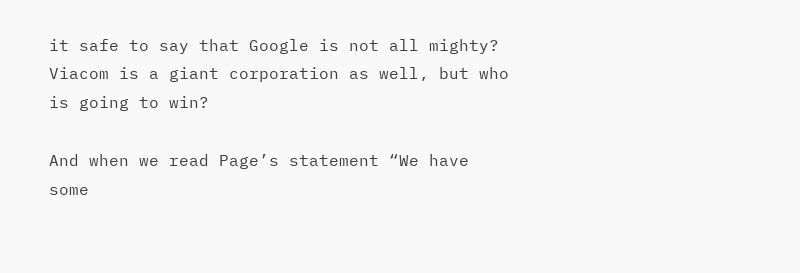it safe to say that Google is not all mighty? Viacom is a giant corporation as well, but who is going to win?

And when we read Page’s statement “We have some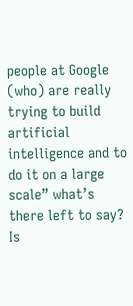people at Google (who) are really trying to build artificial intelligence and to do it on a large scale” what’s there left to say? Is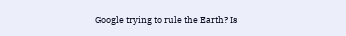Google trying to rule the Earth? Is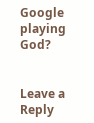Google playing God?


Leave a Reply